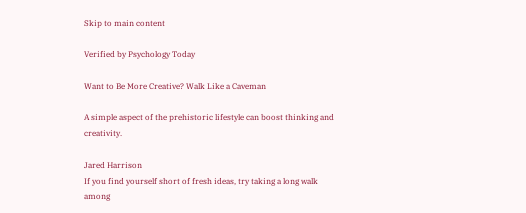Skip to main content

Verified by Psychology Today

Want to Be More Creative? Walk Like a Caveman

A simple aspect of the prehistoric lifestyle can boost thinking and creativity.

Jared Harrison
If you find yourself short of fresh ideas, try taking a long walk among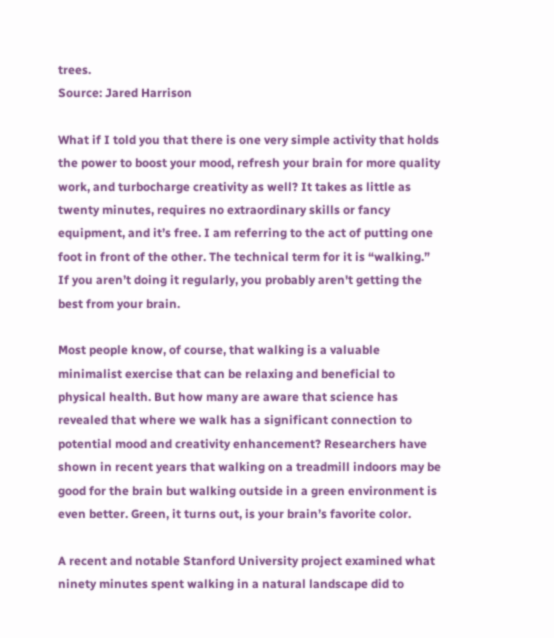trees.
Source: Jared Harrison

What if I told you that there is one very simple activity that holds the power to boost your mood, refresh your brain for more quality work, and turbocharge creativity as well? It takes as little as twenty minutes, requires no extraordinary skills or fancy equipment, and it’s free. I am referring to the act of putting one foot in front of the other. The technical term for it is “walking.” If you aren’t doing it regularly, you probably aren't getting the best from your brain.

Most people know, of course, that walking is a valuable minimalist exercise that can be relaxing and beneficial to physical health. But how many are aware that science has revealed that where we walk has a significant connection to potential mood and creativity enhancement? Researchers have shown in recent years that walking on a treadmill indoors may be good for the brain but walking outside in a green environment is even better. Green, it turns out, is your brain’s favorite color.

A recent and notable Stanford University project examined what ninety minutes spent walking in a natural landscape did to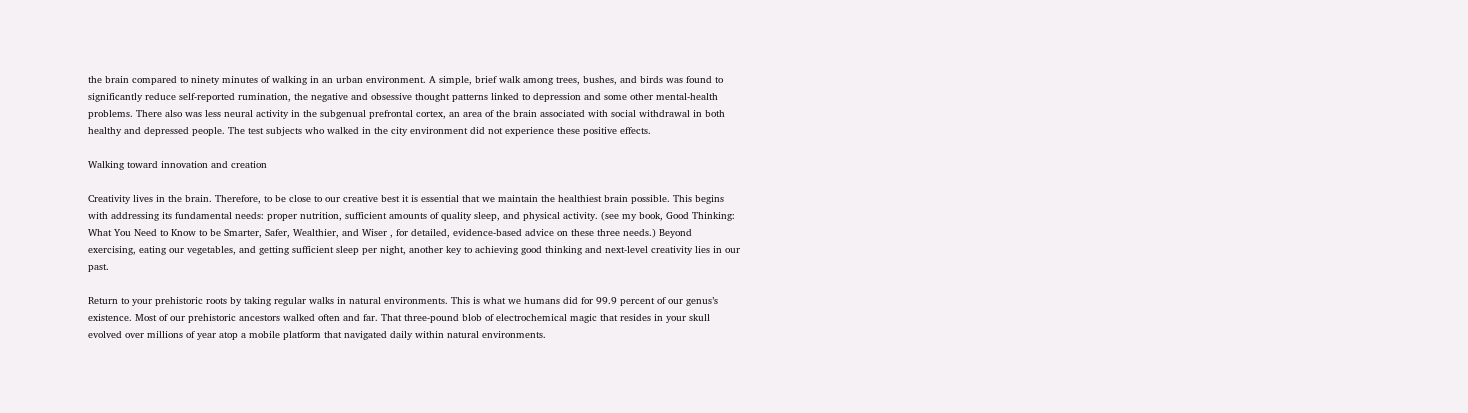the brain compared to ninety minutes of walking in an urban environment. A simple, brief walk among trees, bushes, and birds was found to significantly reduce self-reported rumination, the negative and obsessive thought patterns linked to depression and some other mental-health problems. There also was less neural activity in the subgenual prefrontal cortex, an area of the brain associated with social withdrawal in both healthy and depressed people. The test subjects who walked in the city environment did not experience these positive effects.

Walking toward innovation and creation

Creativity lives in the brain. Therefore, to be close to our creative best it is essential that we maintain the healthiest brain possible. This begins with addressing its fundamental needs: proper nutrition, sufficient amounts of quality sleep, and physical activity. (see my book, Good Thinking: What You Need to Know to be Smarter, Safer, Wealthier, and Wiser , for detailed, evidence-based advice on these three needs.) Beyond exercising, eating our vegetables, and getting sufficient sleep per night, another key to achieving good thinking and next-level creativity lies in our past.

Return to your prehistoric roots by taking regular walks in natural environments. This is what we humans did for 99.9 percent of our genus’s existence. Most of our prehistoric ancestors walked often and far. That three-pound blob of electrochemical magic that resides in your skull evolved over millions of year atop a mobile platform that navigated daily within natural environments.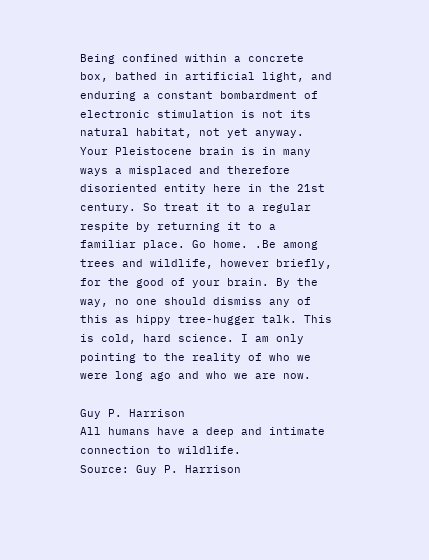Being confined within a concrete box, bathed in artificial light, and enduring a constant bombardment of electronic stimulation is not its natural habitat, not yet anyway. Your Pleistocene brain is in many ways a misplaced and therefore disoriented entity here in the 21st century. So treat it to a regular respite by returning it to a familiar place. Go home. .Be among trees and wildlife, however briefly, for the good of your brain. By the way, no one should dismiss any of this as hippy tree-hugger talk. This is cold, hard science. I am only pointing to the reality of who we were long ago and who we are now.

Guy P. Harrison
All humans have a deep and intimate connection to wildlife.
Source: Guy P. Harrison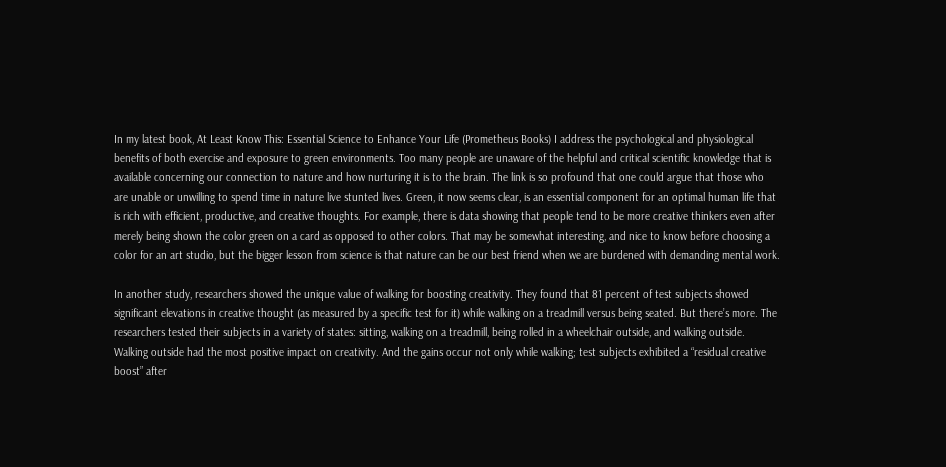In my latest book, At Least Know This: Essential Science to Enhance Your Life (Prometheus Books) I address the psychological and physiological benefits of both exercise and exposure to green environments. Too many people are unaware of the helpful and critical scientific knowledge that is available concerning our connection to nature and how nurturing it is to the brain. The link is so profound that one could argue that those who are unable or unwilling to spend time in nature live stunted lives. Green, it now seems clear, is an essential component for an optimal human life that is rich with efficient, productive, and creative thoughts. For example, there is data showing that people tend to be more creative thinkers even after merely being shown the color green on a card as opposed to other colors. That may be somewhat interesting, and nice to know before choosing a color for an art studio, but the bigger lesson from science is that nature can be our best friend when we are burdened with demanding mental work.

In another study, researchers showed the unique value of walking for boosting creativity. They found that 81 percent of test subjects showed significant elevations in creative thought (as measured by a specific test for it) while walking on a treadmill versus being seated. But there’s more. The researchers tested their subjects in a variety of states: sitting, walking on a treadmill, being rolled in a wheelchair outside, and walking outside. Walking outside had the most positive impact on creativity. And the gains occur not only while walking; test subjects exhibited a “residual creative boost” after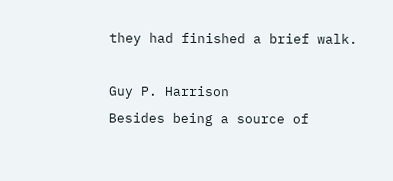they had finished a brief walk.

Guy P. Harrison
Besides being a source of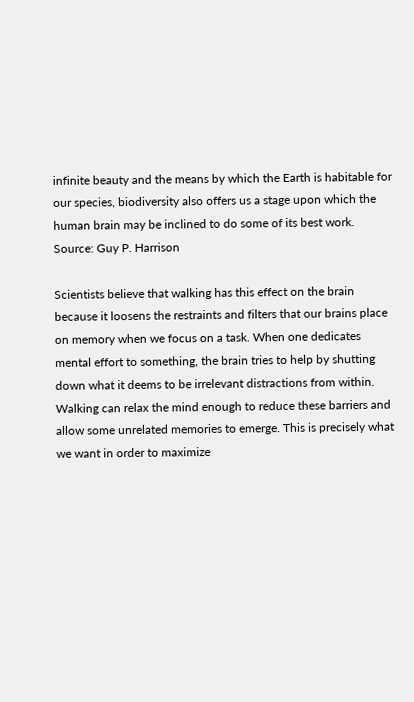infinite beauty and the means by which the Earth is habitable for our species, biodiversity also offers us a stage upon which the human brain may be inclined to do some of its best work.
Source: Guy P. Harrison

Scientists believe that walking has this effect on the brain because it loosens the restraints and filters that our brains place on memory when we focus on a task. When one dedicates mental effort to something, the brain tries to help by shutting down what it deems to be irrelevant distractions from within. Walking can relax the mind enough to reduce these barriers and allow some unrelated memories to emerge. This is precisely what we want in order to maximize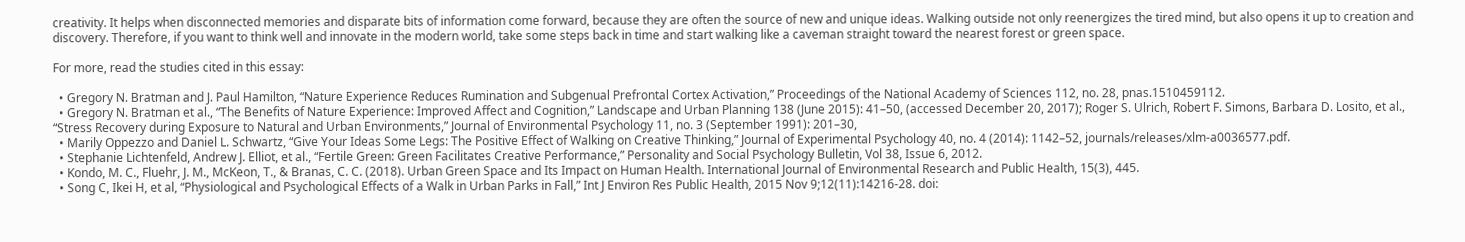creativity. It helps when disconnected memories and disparate bits of information come forward, because they are often the source of new and unique ideas. Walking outside not only reenergizes the tired mind, but also opens it up to creation and discovery. Therefore, if you want to think well and innovate in the modern world, take some steps back in time and start walking like a caveman straight toward the nearest forest or green space.

For more, read the studies cited in this essay:

  • Gregory N. Bratman and J. Paul Hamilton, “Nature Experience Reduces Rumination and Subgenual Prefrontal Cortex Activation,” Proceedings of the National Academy of Sciences 112, no. 28, pnas.1510459112.
  • Gregory N. Bratman et al., “The Benefits of Nature Experience: Improved Affect and Cognition,” Landscape and Urban Planning 138 (June 2015): 41–50, (accessed December 20, 2017); Roger S. Ulrich, Robert F. Simons, Barbara D. Losito, et al., “Stress Recovery during Exposure to Natural and Urban Environments,” Journal of Environmental Psychology 11, no. 3 (September 1991): 201–30,
  • Marily Oppezzo and Daniel L. Schwartz, “Give Your Ideas Some Legs: The Positive Effect of Walking on Creative Thinking,” Journal of Experimental Psychology 40, no. 4 (2014): 1142–52, journals/releases/xlm-a0036577.pdf.
  • Stephanie Lichtenfeld, Andrew J. Elliot, et al., “Fertile Green: Green Facilitates Creative Performance,” Personality and Social Psychology Bulletin, Vol 38, Issue 6, 2012.
  • Kondo, M. C., Fluehr, J. M., McKeon, T., & Branas, C. C. (2018). Urban Green Space and Its Impact on Human Health. International Journal of Environmental Research and Public Health, 15(3), 445.
  • Song C, Ikei H, et al, “Physiological and Psychological Effects of a Walk in Urban Parks in Fall,” Int J Environ Res Public Health, 2015 Nov 9;12(11):14216-28. doi: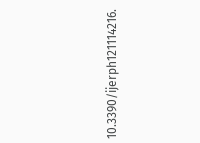10.3390/ijerph121114216.